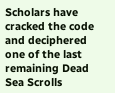Scholars have cracked the code and deciphered one of the last remaining Dead Sea Scrolls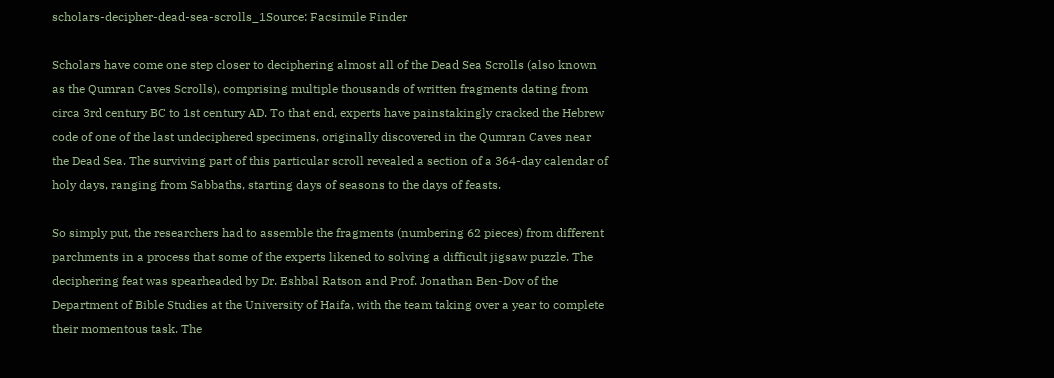scholars-decipher-dead-sea-scrolls_1Source: Facsimile Finder

Scholars have come one step closer to deciphering almost all of the Dead Sea Scrolls (also known as the Qumran Caves Scrolls), comprising multiple thousands of written fragments dating from circa 3rd century BC to 1st century AD. To that end, experts have painstakingly cracked the Hebrew code of one of the last undeciphered specimens, originally discovered in the Qumran Caves near the Dead Sea. The surviving part of this particular scroll revealed a section of a 364-day calendar of holy days, ranging from Sabbaths, starting days of seasons to the days of feasts.

So simply put, the researchers had to assemble the fragments (numbering 62 pieces) from different parchments in a process that some of the experts likened to solving a difficult jigsaw puzzle. The deciphering feat was spearheaded by Dr. Eshbal Ratson and Prof. Jonathan Ben-Dov of the Department of Bible Studies at the University of Haifa, with the team taking over a year to complete their momentous task. The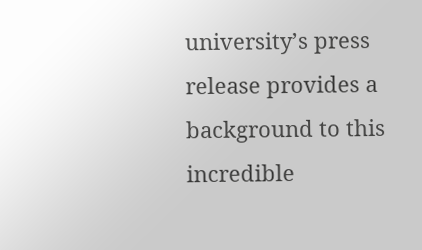university’s press release provides a background to this incredible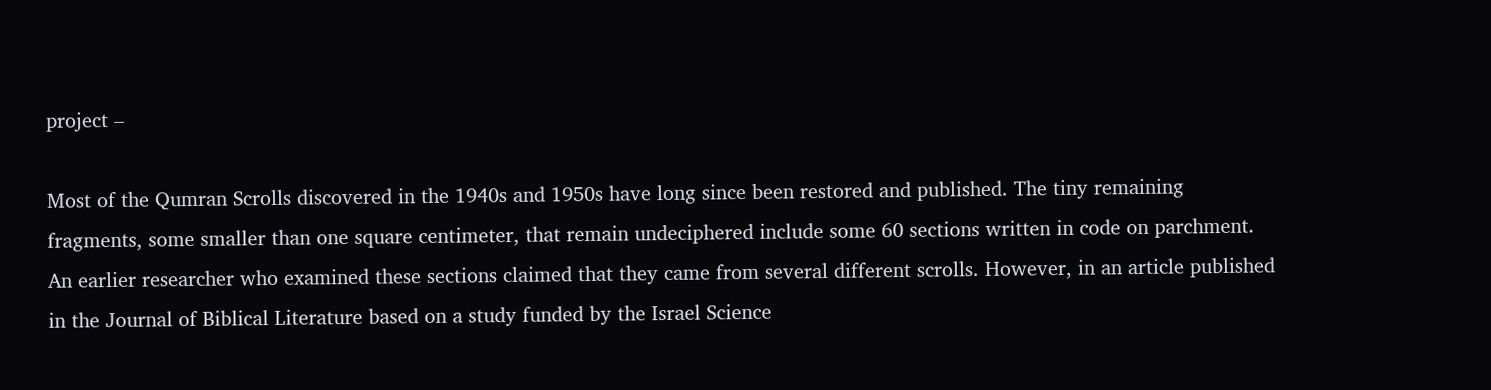project –

Most of the Qumran Scrolls discovered in the 1940s and 1950s have long since been restored and published. The tiny remaining fragments, some smaller than one square centimeter, that remain undeciphered include some 60 sections written in code on parchment. An earlier researcher who examined these sections claimed that they came from several different scrolls. However, in an article published in the Journal of Biblical Literature based on a study funded by the Israel Science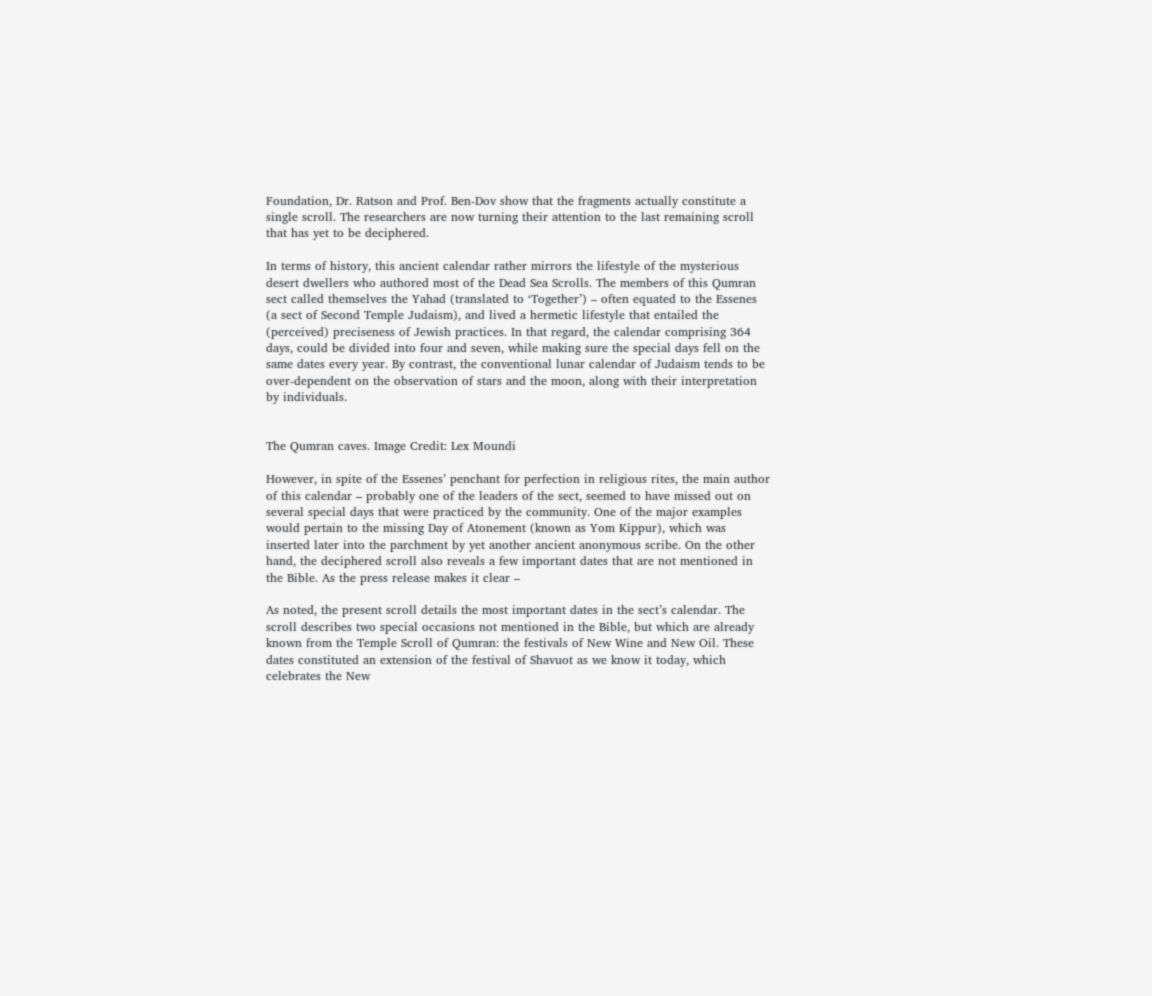Foundation, Dr. Ratson and Prof. Ben-Dov show that the fragments actually constitute a single scroll. The researchers are now turning their attention to the last remaining scroll that has yet to be deciphered.

In terms of history, this ancient calendar rather mirrors the lifestyle of the mysterious desert dwellers who authored most of the Dead Sea Scrolls. The members of this Qumran sect called themselves the Yahad (translated to ‘Together’) – often equated to the Essenes (a sect of Second Temple Judaism), and lived a hermetic lifestyle that entailed the (perceived) preciseness of Jewish practices. In that regard, the calendar comprising 364 days, could be divided into four and seven, while making sure the special days fell on the same dates every year. By contrast, the conventional lunar calendar of Judaism tends to be over-dependent on the observation of stars and the moon, along with their interpretation by individuals.


The Qumran caves. Image Credit: Lex Moundi

However, in spite of the Essenes’ penchant for perfection in religious rites, the main author of this calendar – probably one of the leaders of the sect, seemed to have missed out on several special days that were practiced by the community. One of the major examples would pertain to the missing Day of Atonement (known as Yom Kippur), which was inserted later into the parchment by yet another ancient anonymous scribe. On the other hand, the deciphered scroll also reveals a few important dates that are not mentioned in the Bible. As the press release makes it clear –

As noted, the present scroll details the most important dates in the sect’s calendar. The scroll describes two special occasions not mentioned in the Bible, but which are already known from the Temple Scroll of Qumran: the festivals of New Wine and New Oil. These dates constituted an extension of the festival of Shavuot as we know it today, which celebrates the New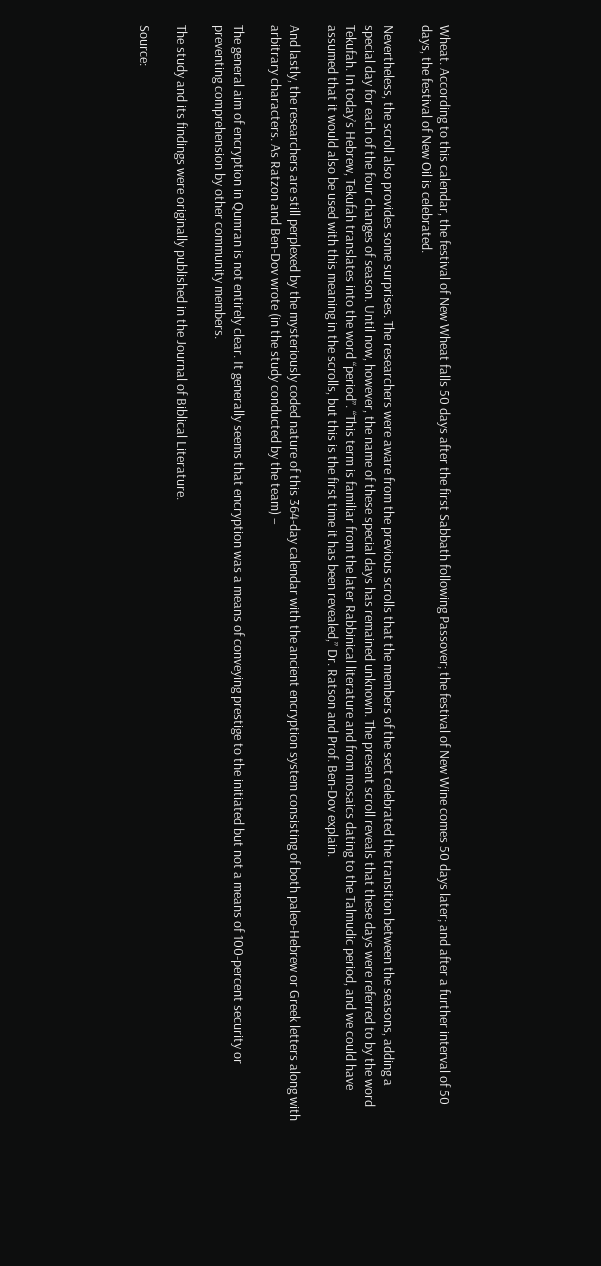Wheat. According to this calendar, the festival of New Wheat falls 50 days after the first Sabbath following Passover; the festival of New Wine comes 50 days later; and after a further interval of 50 days, the festival of New Oil is celebrated.

Nevertheless, the scroll also provides some surprises. The researchers were aware from the previous scrolls that the members of the sect celebrated the transition between the seasons, adding a special day for each of the four changes of season. Until now, however, the name of these special days has remained unknown. The present scroll reveals that these days were referred to by the word Tekufah. In today’s Hebrew, Tekufah translates into the word “period”. “This term is familiar from the later Rabbinical literature and from mosaics dating to the Talmudic period, and we could have assumed that it would also be used with this meaning in the scrolls, but this is the first time it has been revealed,” Dr. Ratson and Prof. Ben-Dov explain.

And lastly, the researchers are still perplexed by the mysteriously coded nature of this 364-day calendar with the ancient encryption system consisting of both paleo-Hebrew or Greek letters along with arbitrary characters. As Ratzon and Ben-Dov wrote (in the study conducted by the team) –

The general aim of encryption in Qumran is not entirely clear. It generally seems that encryption was a means of conveying prestige to the initiated but not a means of 100-percent security or preventing comprehension by other community members.

The study and its findings were originally published in the Journal of Biblical Literature.

Source: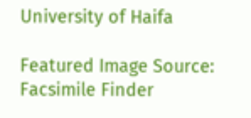University of Haifa

Featured Image Source: Facsimile Finder